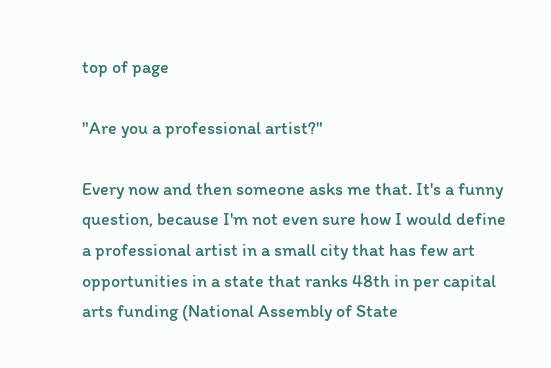top of page

"Are you a professional artist?"

Every now and then someone asks me that. It's a funny question, because I'm not even sure how I would define a professional artist in a small city that has few art opportunities in a state that ranks 48th in per capital arts funding (National Assembly of State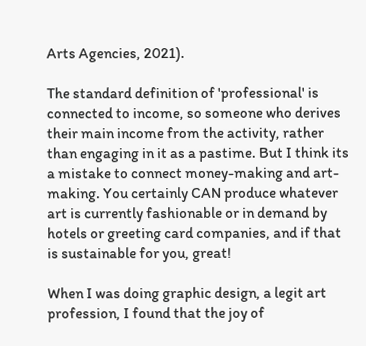Arts Agencies, 2021).

The standard definition of 'professional' is connected to income, so someone who derives their main income from the activity, rather than engaging in it as a pastime. But I think its a mistake to connect money-making and art-making. You certainly CAN produce whatever art is currently fashionable or in demand by hotels or greeting card companies, and if that is sustainable for you, great!

When I was doing graphic design, a legit art profession, I found that the joy of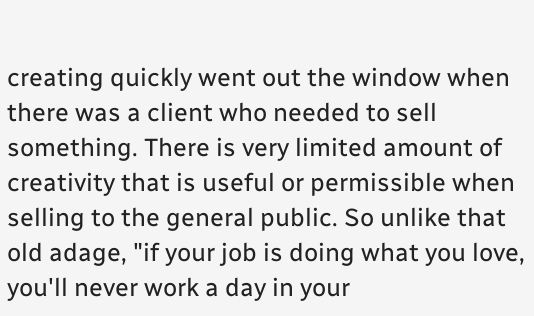creating quickly went out the window when there was a client who needed to sell something. There is very limited amount of creativity that is useful or permissible when selling to the general public. So unlike that old adage, "if your job is doing what you love, you'll never work a day in your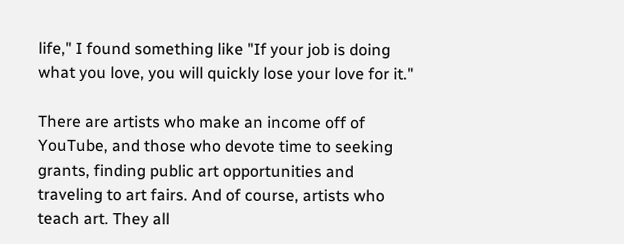life," I found something like "If your job is doing what you love, you will quickly lose your love for it."

There are artists who make an income off of YouTube, and those who devote time to seeking grants, finding public art opportunities and traveling to art fairs. And of course, artists who teach art. They all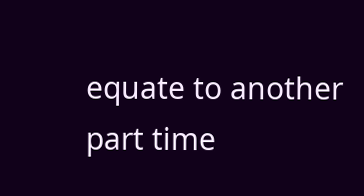equate to another part time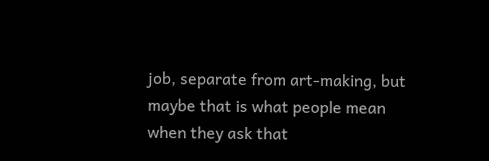job, separate from art-making, but maybe that is what people mean when they ask that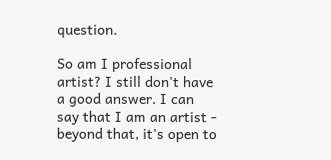question.

So am I professional artist? I still don't have a good answer. I can say that I am an artist - beyond that, it's open to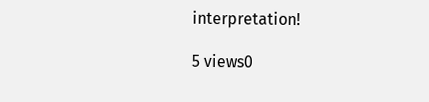interpretation!

5 views0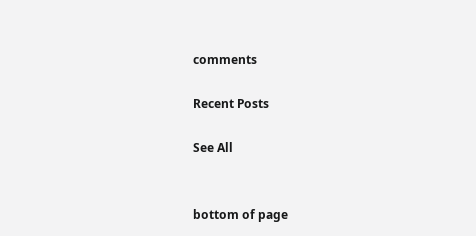comments

Recent Posts

See All


bottom of page